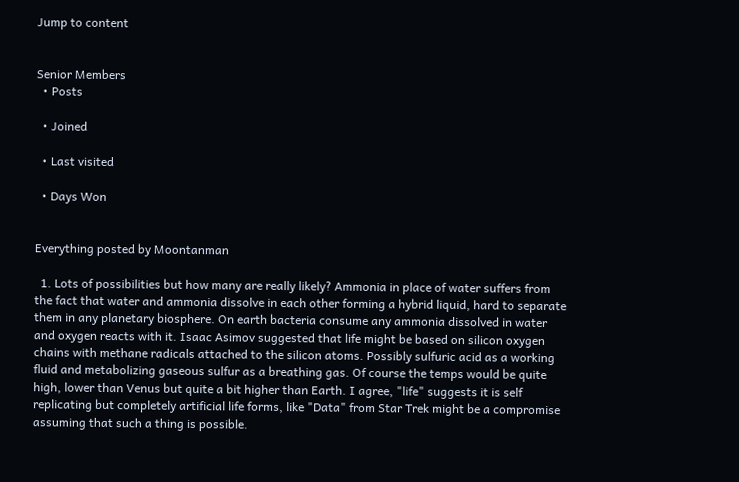Jump to content


Senior Members
  • Posts

  • Joined

  • Last visited

  • Days Won


Everything posted by Moontanman

  1. Lots of possibilities but how many are really likely? Ammonia in place of water suffers from the fact that water and ammonia dissolve in each other forming a hybrid liquid, hard to separate them in any planetary biosphere. On earth bacteria consume any ammonia dissolved in water and oxygen reacts with it. Isaac Asimov suggested that life might be based on silicon oxygen chains with methane radicals attached to the silicon atoms. Possibly sulfuric acid as a working fluid and metabolizing gaseous sulfur as a breathing gas. Of course the temps would be quite high, lower than Venus but quite a bit higher than Earth. I agree, "life" suggests it is self replicating but completely artificial life forms, like "Data" from Star Trek might be a compromise assuming that such a thing is possible.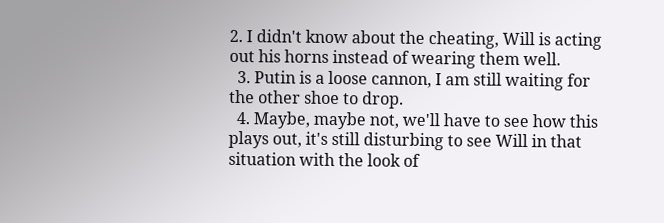2. I didn't know about the cheating, Will is acting out his horns instead of wearing them well.
  3. Putin is a loose cannon, I am still waiting for the other shoe to drop.
  4. Maybe, maybe not, we'll have to see how this plays out, it's still disturbing to see Will in that situation with the look of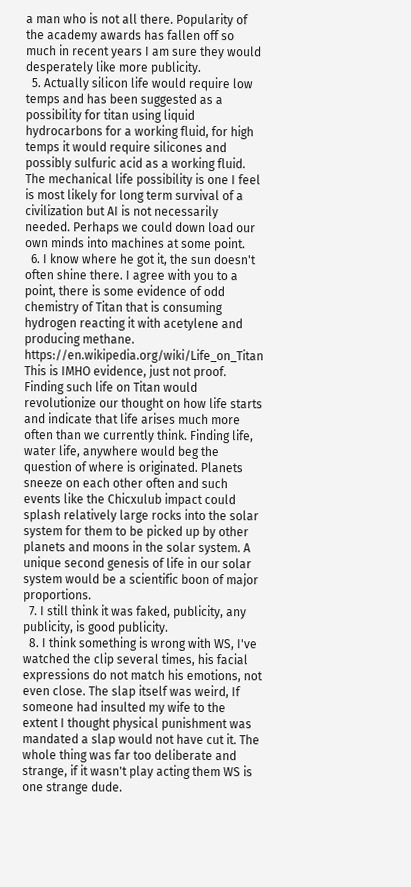a man who is not all there. Popularity of the academy awards has fallen off so much in recent years I am sure they would desperately like more publicity.
  5. Actually silicon life would require low temps and has been suggested as a possibility for titan using liquid hydrocarbons for a working fluid, for high temps it would require silicones and possibly sulfuric acid as a working fluid. The mechanical life possibility is one I feel is most likely for long term survival of a civilization but AI is not necessarily needed. Perhaps we could down load our own minds into machines at some point.
  6. I know where he got it, the sun doesn't often shine there. I agree with you to a point, there is some evidence of odd chemistry of Titan that is consuming hydrogen reacting it with acetylene and producing methane. https://en.wikipedia.org/wiki/Life_on_Titan This is IMHO evidence, just not proof. Finding such life on Titan would revolutionize our thought on how life starts and indicate that life arises much more often than we currently think. Finding life, water life, anywhere would beg the question of where is originated. Planets sneeze on each other often and such events like the Chicxulub impact could splash relatively large rocks into the solar system for them to be picked up by other planets and moons in the solar system. A unique second genesis of life in our solar system would be a scientific boon of major proportions.
  7. I still think it was faked, publicity, any publicity, is good publicity.
  8. I think something is wrong with WS, I've watched the clip several times, his facial expressions do not match his emotions, not even close. The slap itself was weird, If someone had insulted my wife to the extent I thought physical punishment was mandated a slap would not have cut it. The whole thing was far too deliberate and strange, if it wasn't play acting them WS is one strange dude.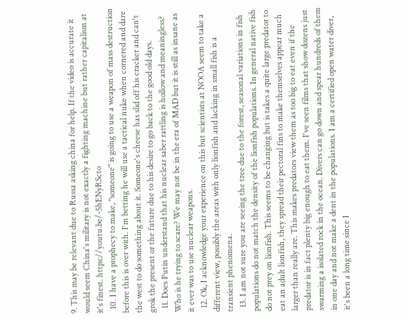9. This may be relevant due to Russa asking china for help. If the video is accurate it would seem China's military is not exactly a fighting machine but rather capitalism at it's finest. https://youtu.be/-5hENyRScto
  10. I have a prophecy to make, "someone" is going to use a weapon of mass destruction before this is over with. I'm betting he will use a tactical nuke when cornered and dare the west to do something about it. Someone's cheese has slid off his cracker and can't grok the present or the future due to his desire to go back to the good old days.
  11. Does Putin understand that his nuclear saber rattling is hollow and meaningless? Who is he trying to scare? We may not be in the era of MAD but it is still as insane as it ever was to use nuclear weapons.
  12. Ok, I acknowledge your experience on this but scientists at NOOA seem to take a different view, possibly the areas with only lionfish and lacking in small fish is a transient phenomena.
  13. I am not sure you are seeing the tree due to the forest, seasonal variations in fish populations do not match the density of the lionfish populations. In general native fish do not prey on lionfish. This seems to be changing but is takes a quite large predator to eat an adult lionfish, they spread their pectoral fins to make themselves appear much larger than really are. This makes predators view them as too big to eat even if the predator is in fact plenty big enough to eat them. I've seen films that show dozens just swarming a isolated rock in the ocean. Divers can go down and spear hundreds of them in one day and not make a dent in the populations. I am a certified open water diver, it's been a long time since I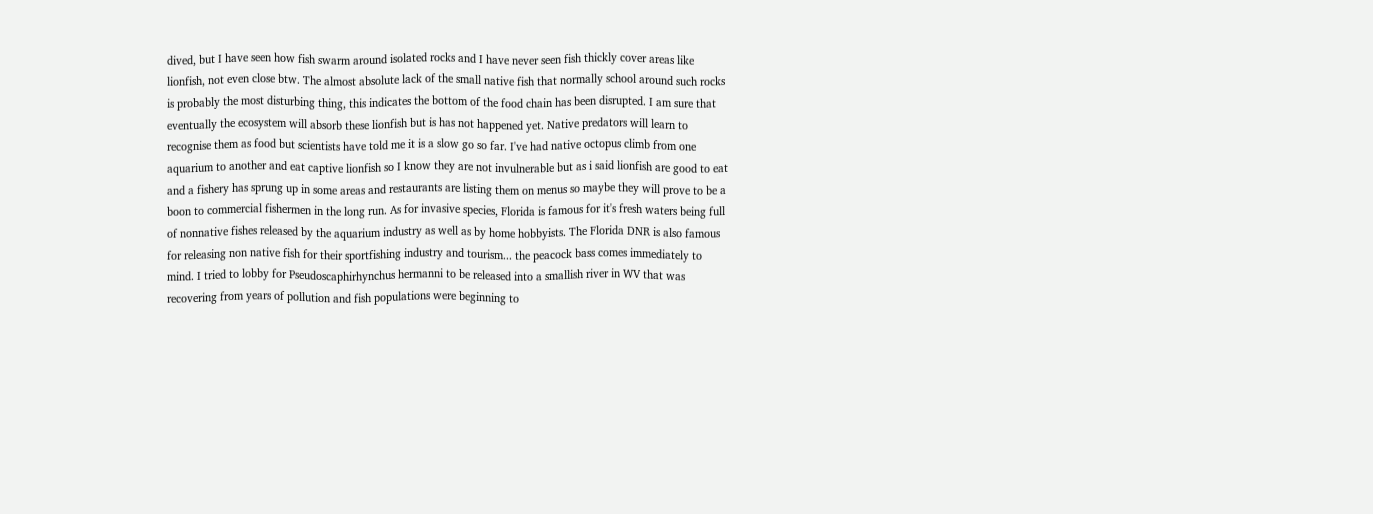dived, but I have seen how fish swarm around isolated rocks and I have never seen fish thickly cover areas like lionfish, not even close btw. The almost absolute lack of the small native fish that normally school around such rocks is probably the most disturbing thing, this indicates the bottom of the food chain has been disrupted. I am sure that eventually the ecosystem will absorb these lionfish but is has not happened yet. Native predators will learn to recognise them as food but scientists have told me it is a slow go so far. I've had native octopus climb from one aquarium to another and eat captive lionfish so I know they are not invulnerable but as i said lionfish are good to eat and a fishery has sprung up in some areas and restaurants are listing them on menus so maybe they will prove to be a boon to commercial fishermen in the long run. As for invasive species, Florida is famous for it's fresh waters being full of nonnative fishes released by the aquarium industry as well as by home hobbyists. The Florida DNR is also famous for releasing non native fish for their sportfishing industry and tourism... the peacock bass comes immediately to mind. I tried to lobby for Pseudoscaphirhynchus hermanni to be released into a smallish river in WV that was recovering from years of pollution and fish populations were beginning to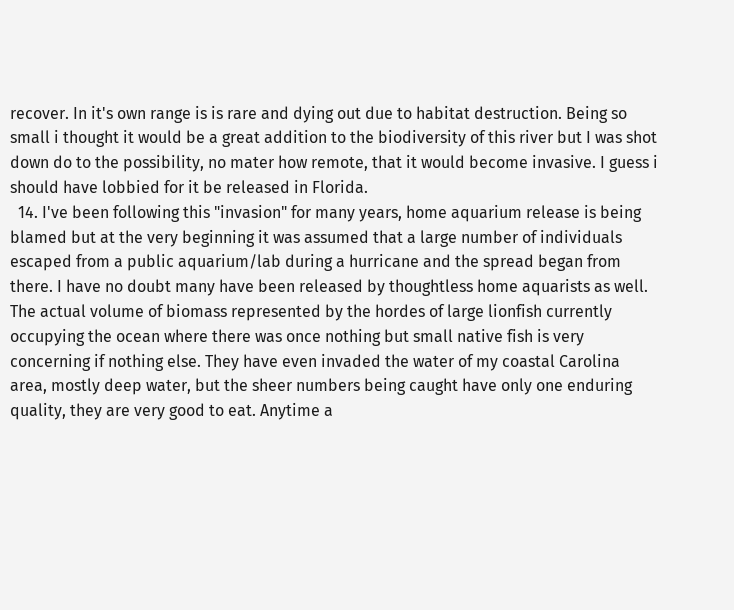recover. In it's own range is is rare and dying out due to habitat destruction. Being so small i thought it would be a great addition to the biodiversity of this river but I was shot down do to the possibility, no mater how remote, that it would become invasive. I guess i should have lobbied for it be released in Florida.
  14. I've been following this "invasion" for many years, home aquarium release is being blamed but at the very beginning it was assumed that a large number of individuals escaped from a public aquarium/lab during a hurricane and the spread began from there. I have no doubt many have been released by thoughtless home aquarists as well. The actual volume of biomass represented by the hordes of large lionfish currently occupying the ocean where there was once nothing but small native fish is very concerning if nothing else. They have even invaded the water of my coastal Carolina area, mostly deep water, but the sheer numbers being caught have only one enduring quality, they are very good to eat. Anytime a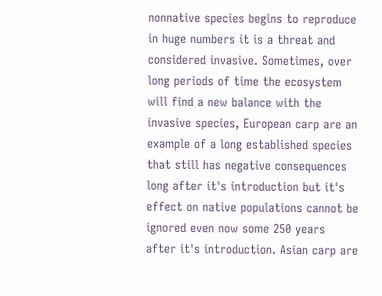nonnative species begins to reproduce in huge numbers it is a threat and considered invasive. Sometimes, over long periods of time the ecosystem will find a new balance with the invasive species, European carp are an example of a long established species that still has negative consequences long after it's introduction but it's effect on native populations cannot be ignored even now some 250 years after it's introduction. Asian carp are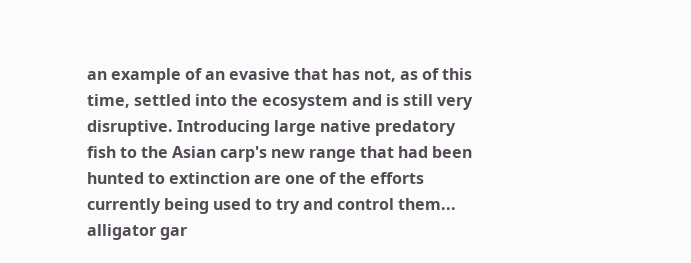an example of an evasive that has not, as of this time, settled into the ecosystem and is still very disruptive. Introducing large native predatory fish to the Asian carp's new range that had been hunted to extinction are one of the efforts currently being used to try and control them... alligator gar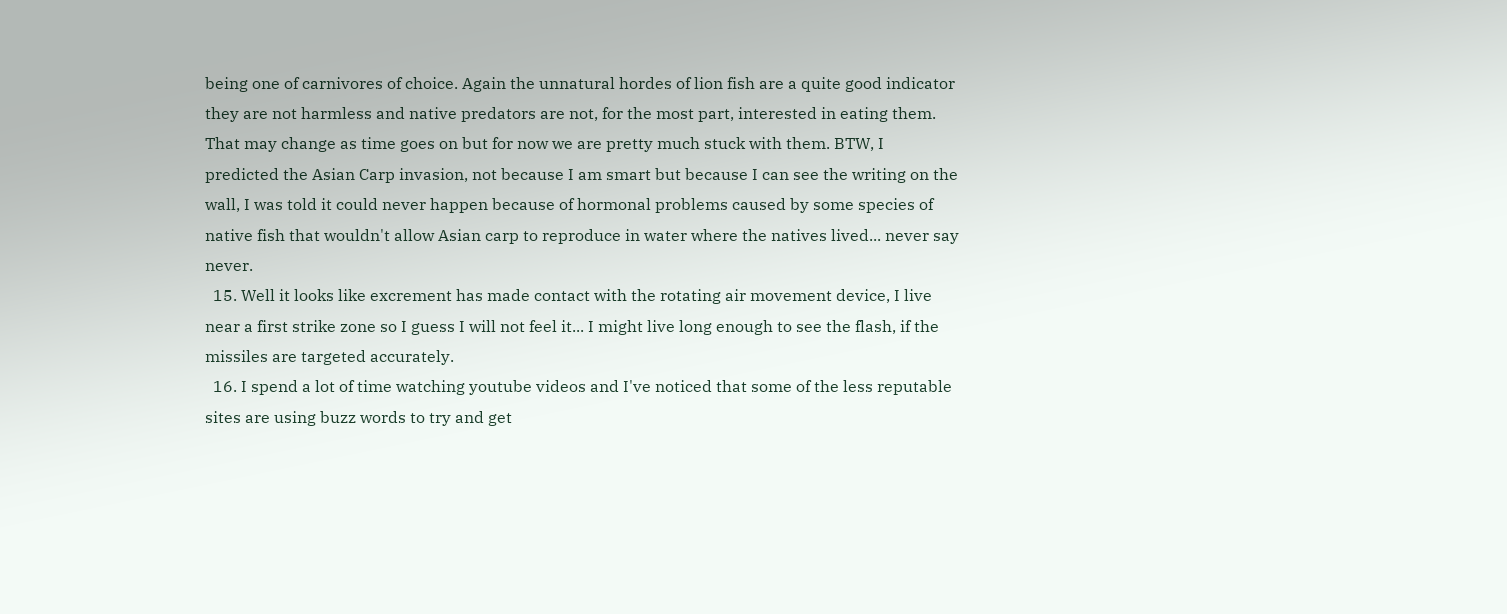being one of carnivores of choice. Again the unnatural hordes of lion fish are a quite good indicator they are not harmless and native predators are not, for the most part, interested in eating them. That may change as time goes on but for now we are pretty much stuck with them. BTW, I predicted the Asian Carp invasion, not because I am smart but because I can see the writing on the wall, I was told it could never happen because of hormonal problems caused by some species of native fish that wouldn't allow Asian carp to reproduce in water where the natives lived... never say never.
  15. Well it looks like excrement has made contact with the rotating air movement device, I live near a first strike zone so I guess I will not feel it... I might live long enough to see the flash, if the missiles are targeted accurately.
  16. I spend a lot of time watching youtube videos and I've noticed that some of the less reputable sites are using buzz words to try and get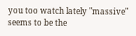you too watch lately "massive" seems to be the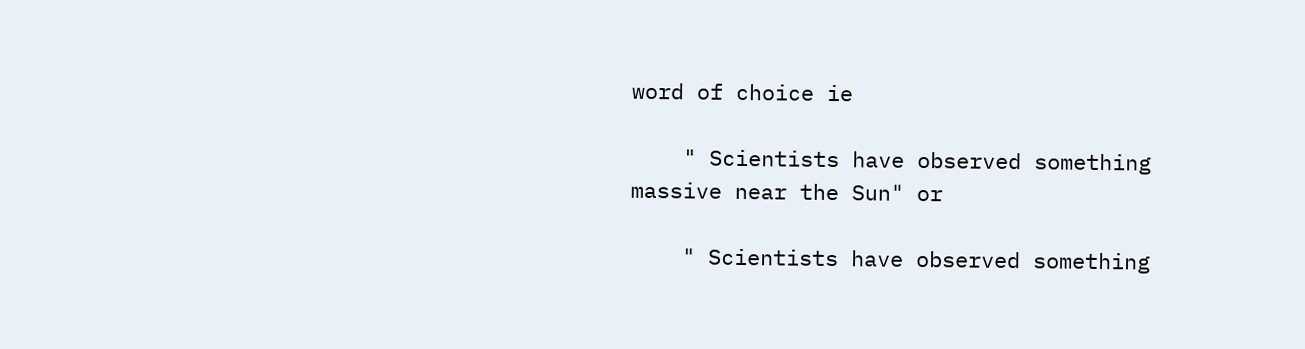word of choice ie

    " Scientists have observed something massive near the Sun" or

    " Scientists have observed something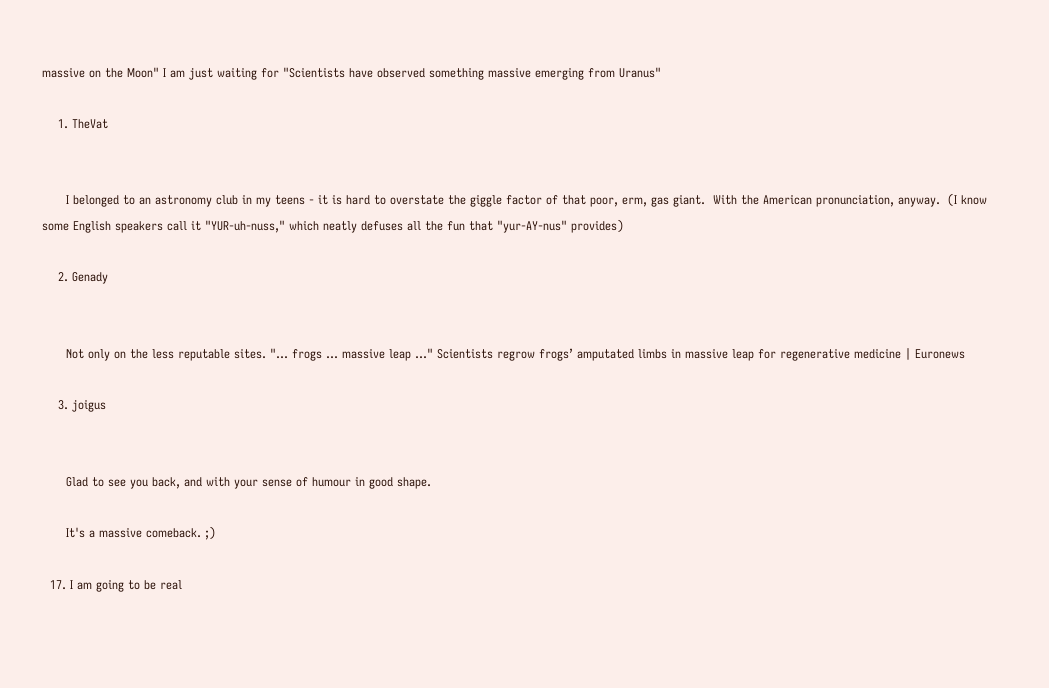massive on the Moon" I am just waiting for "Scientists have observed something massive emerging from Uranus"

    1. TheVat


      I belonged to an astronomy club in my teens - it is hard to overstate the giggle factor of that poor, erm, gas giant.  With the American pronunciation, anyway.  (I know some English speakers call it "YUR-uh-nuss," which neatly defuses all the fun that "yur-AY-nus" provides)

    2. Genady


      Not only on the less reputable sites. "... frogs ... massive leap ..." Scientists regrow frogs’ amputated limbs in massive leap for regenerative medicine | Euronews

    3. joigus


      Glad to see you back, and with your sense of humour in good shape.

      It's a massive comeback. ;)

  17. I am going to be real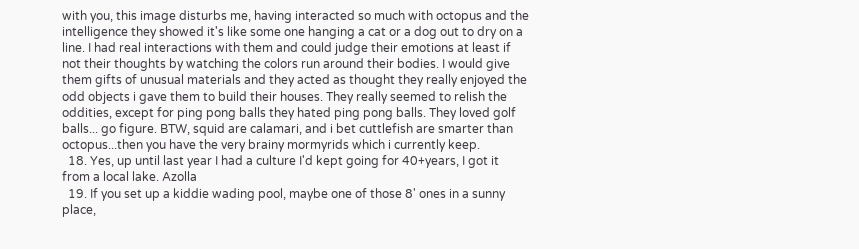with you, this image disturbs me, having interacted so much with octopus and the intelligence they showed it's like some one hanging a cat or a dog out to dry on a line. I had real interactions with them and could judge their emotions at least if not their thoughts by watching the colors run around their bodies. I would give them gifts of unusual materials and they acted as thought they really enjoyed the odd objects i gave them to build their houses. They really seemed to relish the oddities, except for ping pong balls they hated ping pong balls. They loved golf balls... go figure. BTW, squid are calamari, and i bet cuttlefish are smarter than octopus...then you have the very brainy mormyrids which i currently keep.
  18. Yes, up until last year I had a culture I'd kept going for 40+years, I got it from a local lake. Azolla
  19. If you set up a kiddie wading pool, maybe one of those 8' ones in a sunny place,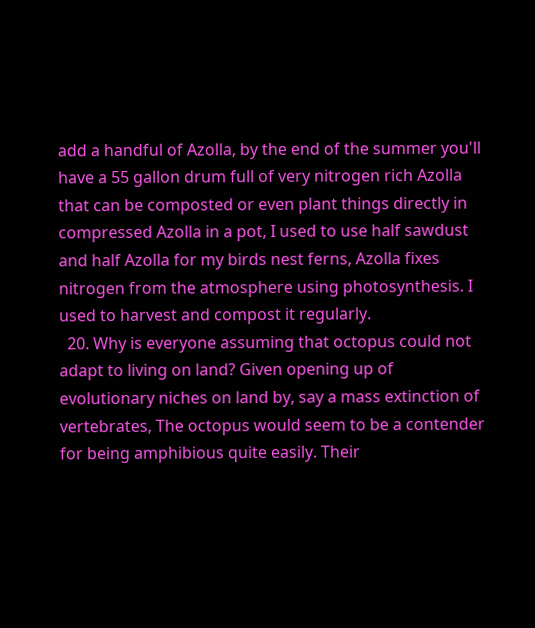add a handful of Azolla, by the end of the summer you'll have a 55 gallon drum full of very nitrogen rich Azolla that can be composted or even plant things directly in compressed Azolla in a pot, I used to use half sawdust and half Azolla for my birds nest ferns, Azolla fixes nitrogen from the atmosphere using photosynthesis. I used to harvest and compost it regularly.
  20. Why is everyone assuming that octopus could not adapt to living on land? Given opening up of evolutionary niches on land by, say a mass extinction of vertebrates, The octopus would seem to be a contender for being amphibious quite easily. Their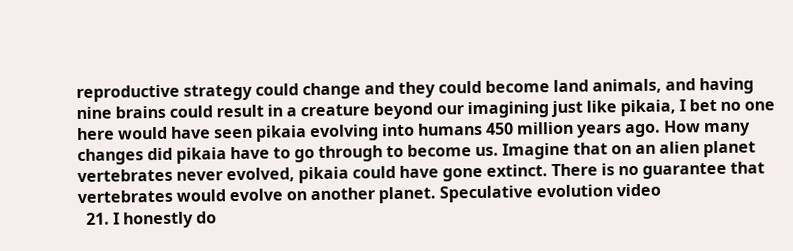reproductive strategy could change and they could become land animals, and having nine brains could result in a creature beyond our imagining just like pikaia, I bet no one here would have seen pikaia evolving into humans 450 million years ago. How many changes did pikaia have to go through to become us. Imagine that on an alien planet vertebrates never evolved, pikaia could have gone extinct. There is no guarantee that vertebrates would evolve on another planet. Speculative evolution video
  21. I honestly do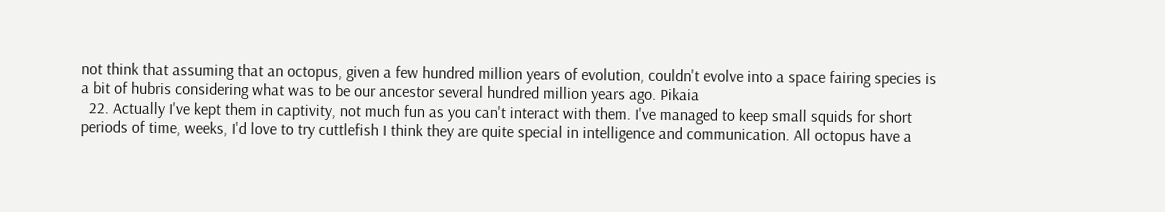not think that assuming that an octopus, given a few hundred million years of evolution, couldn't evolve into a space fairing species is a bit of hubris considering what was to be our ancestor several hundred million years ago. Pikaia
  22. Actually I've kept them in captivity, not much fun as you can't interact with them. I've managed to keep small squids for short periods of time, weeks, I'd love to try cuttlefish I think they are quite special in intelligence and communication. All octopus have a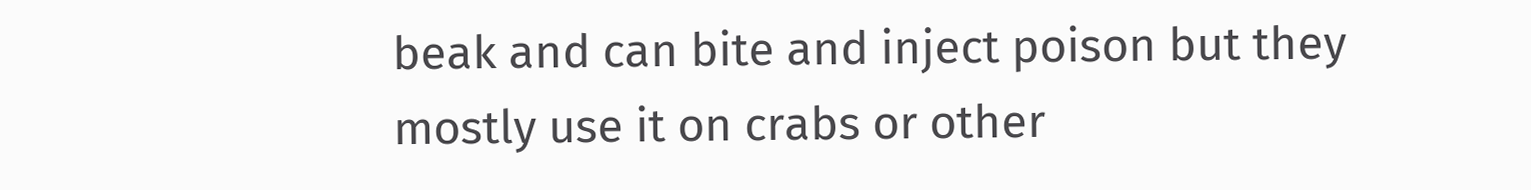beak and can bite and inject poison but they mostly use it on crabs or other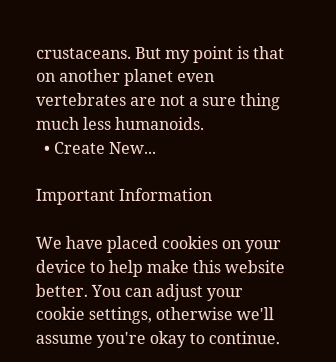crustaceans. But my point is that on another planet even vertebrates are not a sure thing much less humanoids.
  • Create New...

Important Information

We have placed cookies on your device to help make this website better. You can adjust your cookie settings, otherwise we'll assume you're okay to continue.